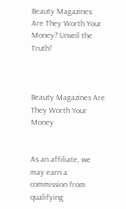Beauty Magazines: Are They Worth Your Money? Unveil the Truth!



Beauty Magazines Are They Worth Your Money


As an affiliate, we may earn a commission from qualifying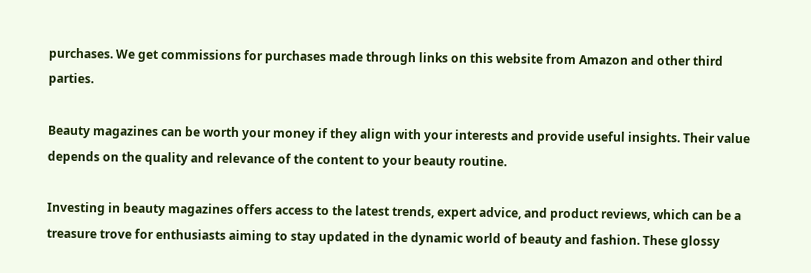purchases. We get commissions for purchases made through links on this website from Amazon and other third parties.

Beauty magazines can be worth your money if they align with your interests and provide useful insights. Their value depends on the quality and relevance of the content to your beauty routine.

Investing in beauty magazines offers access to the latest trends, expert advice, and product reviews, which can be a treasure trove for enthusiasts aiming to stay updated in the dynamic world of beauty and fashion. These glossy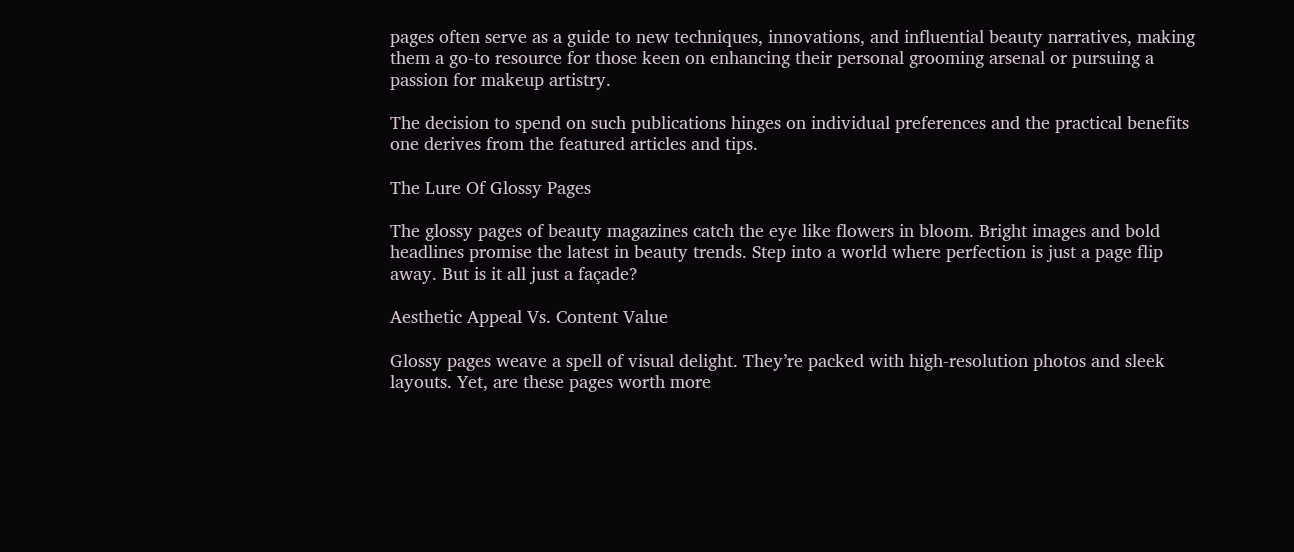pages often serve as a guide to new techniques, innovations, and influential beauty narratives, making them a go-to resource for those keen on enhancing their personal grooming arsenal or pursuing a passion for makeup artistry.

The decision to spend on such publications hinges on individual preferences and the practical benefits one derives from the featured articles and tips.

The Lure Of Glossy Pages

The glossy pages of beauty magazines catch the eye like flowers in bloom. Bright images and bold headlines promise the latest in beauty trends. Step into a world where perfection is just a page flip away. But is it all just a façade?

Aesthetic Appeal Vs. Content Value

Glossy pages weave a spell of visual delight. They’re packed with high-resolution photos and sleek layouts. Yet, are these pages worth more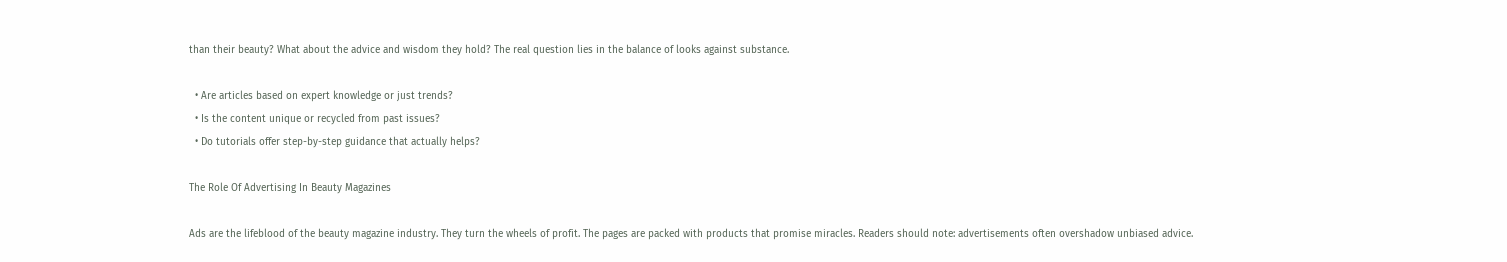than their beauty? What about the advice and wisdom they hold? The real question lies in the balance of looks against substance.

  • Are articles based on expert knowledge or just trends?
  • Is the content unique or recycled from past issues?
  • Do tutorials offer step-by-step guidance that actually helps?

The Role Of Advertising In Beauty Magazines

Ads are the lifeblood of the beauty magazine industry. They turn the wheels of profit. The pages are packed with products that promise miracles. Readers should note: advertisements often overshadow unbiased advice.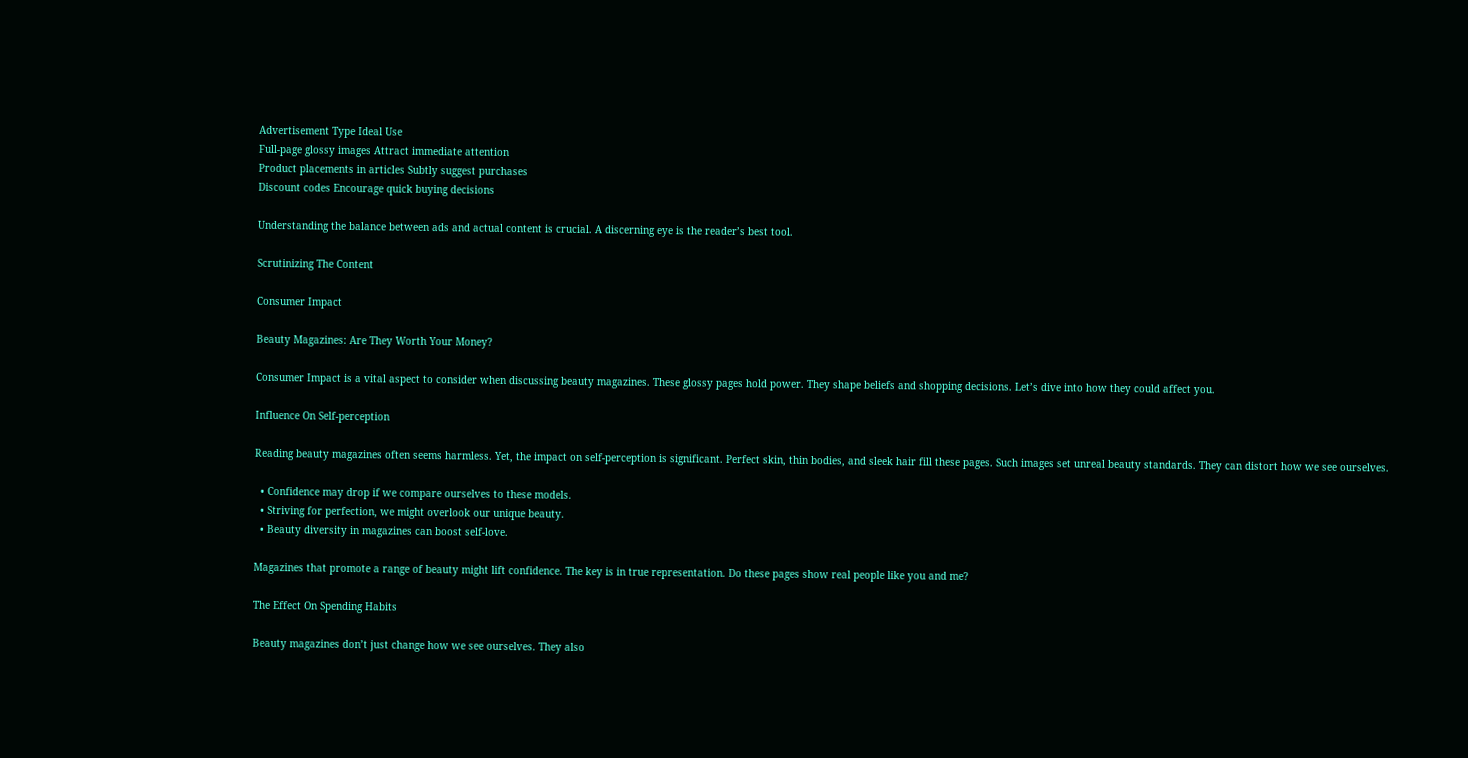Advertisement Type Ideal Use
Full-page glossy images Attract immediate attention
Product placements in articles Subtly suggest purchases
Discount codes Encourage quick buying decisions

Understanding the balance between ads and actual content is crucial. A discerning eye is the reader’s best tool.

Scrutinizing The Content

Consumer Impact

Beauty Magazines: Are They Worth Your Money?

Consumer Impact is a vital aspect to consider when discussing beauty magazines. These glossy pages hold power. They shape beliefs and shopping decisions. Let’s dive into how they could affect you.

Influence On Self-perception

Reading beauty magazines often seems harmless. Yet, the impact on self-perception is significant. Perfect skin, thin bodies, and sleek hair fill these pages. Such images set unreal beauty standards. They can distort how we see ourselves.

  • Confidence may drop if we compare ourselves to these models.
  • Striving for perfection, we might overlook our unique beauty.
  • Beauty diversity in magazines can boost self-love.

Magazines that promote a range of beauty might lift confidence. The key is in true representation. Do these pages show real people like you and me?

The Effect On Spending Habits

Beauty magazines don’t just change how we see ourselves. They also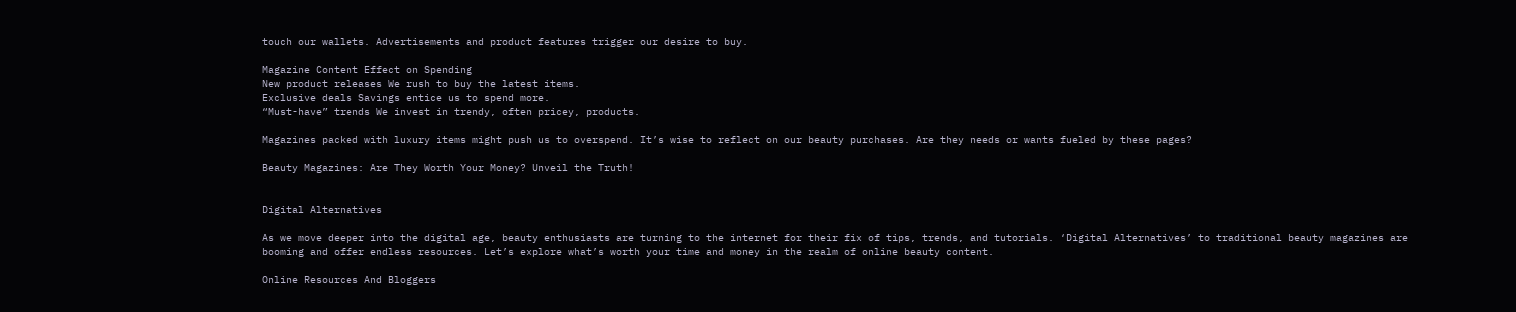touch our wallets. Advertisements and product features trigger our desire to buy.

Magazine Content Effect on Spending
New product releases We rush to buy the latest items.
Exclusive deals Savings entice us to spend more.
“Must-have” trends We invest in trendy, often pricey, products.

Magazines packed with luxury items might push us to overspend. It’s wise to reflect on our beauty purchases. Are they needs or wants fueled by these pages?

Beauty Magazines: Are They Worth Your Money? Unveil the Truth!


Digital Alternatives

As we move deeper into the digital age, beauty enthusiasts are turning to the internet for their fix of tips, trends, and tutorials. ‘Digital Alternatives’ to traditional beauty magazines are booming and offer endless resources. Let’s explore what’s worth your time and money in the realm of online beauty content.

Online Resources And Bloggers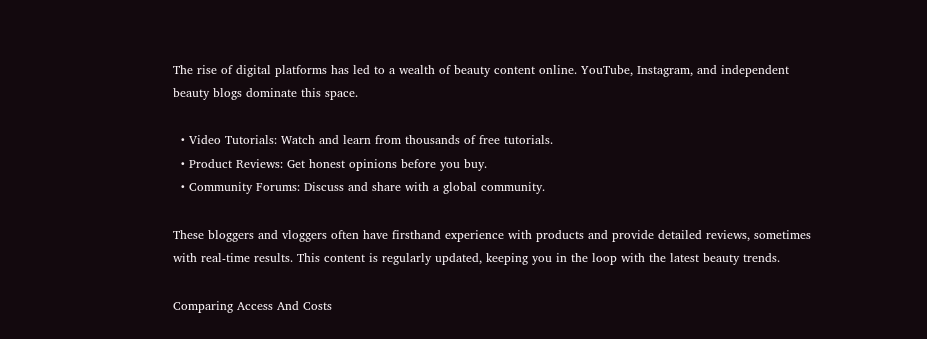The rise of digital platforms has led to a wealth of beauty content online. YouTube, Instagram, and independent beauty blogs dominate this space.

  • Video Tutorials: Watch and learn from thousands of free tutorials.
  • Product Reviews: Get honest opinions before you buy.
  • Community Forums: Discuss and share with a global community.

These bloggers and vloggers often have firsthand experience with products and provide detailed reviews, sometimes with real-time results. This content is regularly updated, keeping you in the loop with the latest beauty trends.

Comparing Access And Costs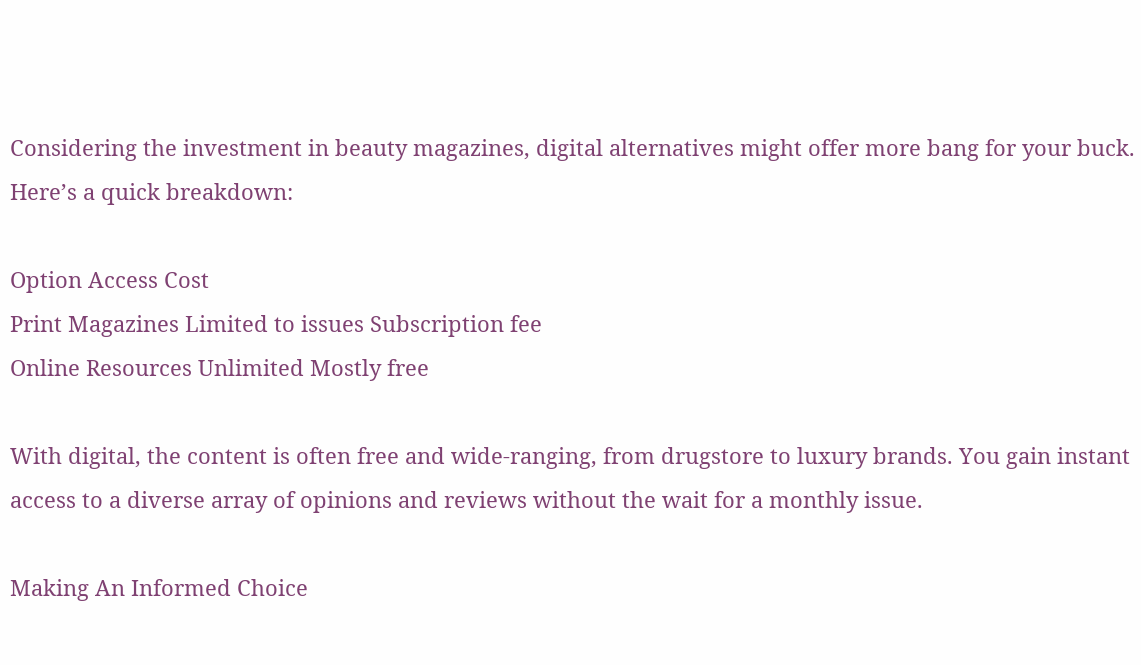Considering the investment in beauty magazines, digital alternatives might offer more bang for your buck. Here’s a quick breakdown:

Option Access Cost
Print Magazines Limited to issues Subscription fee
Online Resources Unlimited Mostly free

With digital, the content is often free and wide-ranging, from drugstore to luxury brands. You gain instant access to a diverse array of opinions and reviews without the wait for a monthly issue.

Making An Informed Choice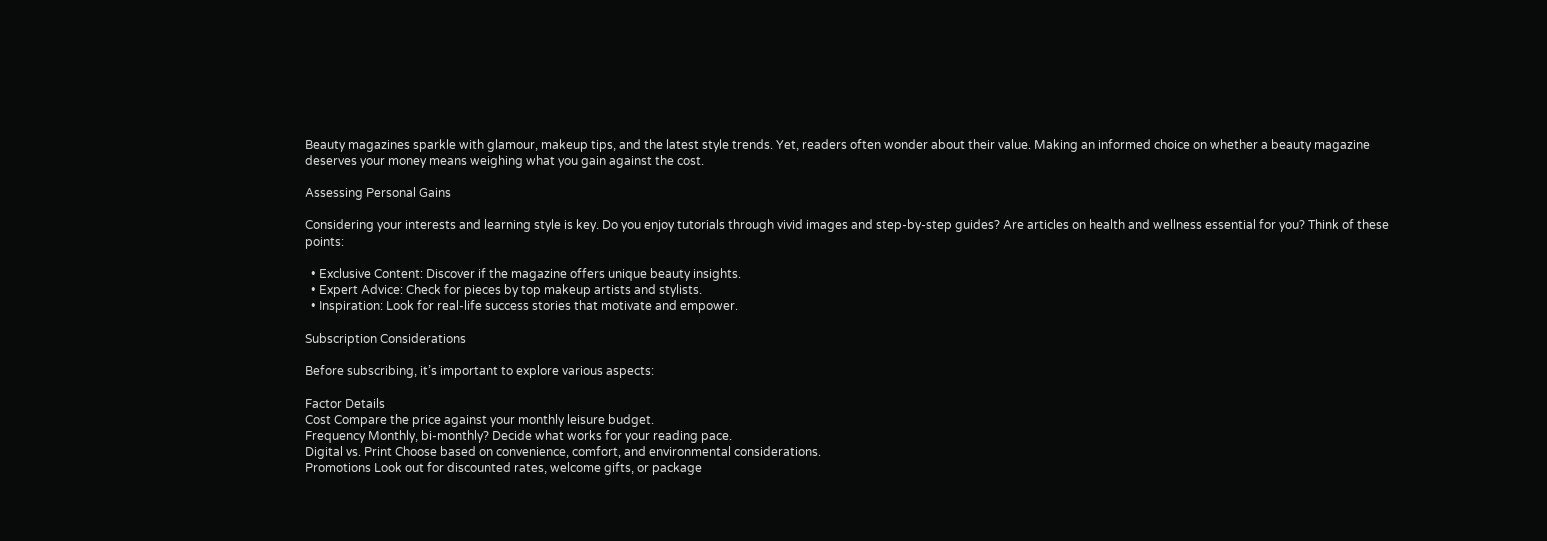Beauty magazines sparkle with glamour, makeup tips, and the latest style trends. Yet, readers often wonder about their value. Making an informed choice on whether a beauty magazine deserves your money means weighing what you gain against the cost.

Assessing Personal Gains

Considering your interests and learning style is key. Do you enjoy tutorials through vivid images and step-by-step guides? Are articles on health and wellness essential for you? Think of these points:

  • Exclusive Content: Discover if the magazine offers unique beauty insights.
  • Expert Advice: Check for pieces by top makeup artists and stylists.
  • Inspiration: Look for real-life success stories that motivate and empower.

Subscription Considerations

Before subscribing, it’s important to explore various aspects:

Factor Details
Cost Compare the price against your monthly leisure budget.
Frequency Monthly, bi-monthly? Decide what works for your reading pace.
Digital vs. Print Choose based on convenience, comfort, and environmental considerations.
Promotions Look out for discounted rates, welcome gifts, or package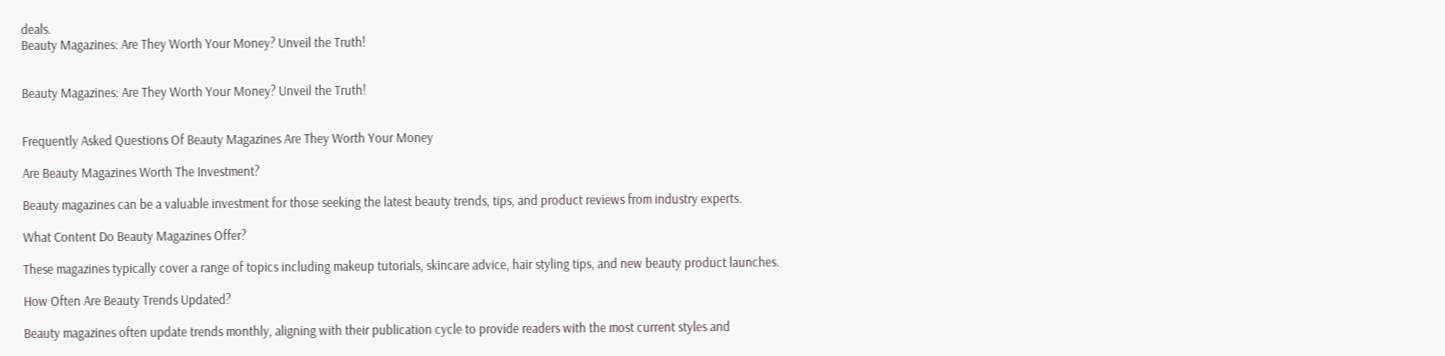deals.
Beauty Magazines: Are They Worth Your Money? Unveil the Truth!


Beauty Magazines: Are They Worth Your Money? Unveil the Truth!


Frequently Asked Questions Of Beauty Magazines Are They Worth Your Money

Are Beauty Magazines Worth The Investment?

Beauty magazines can be a valuable investment for those seeking the latest beauty trends, tips, and product reviews from industry experts.

What Content Do Beauty Magazines Offer?

These magazines typically cover a range of topics including makeup tutorials, skincare advice, hair styling tips, and new beauty product launches.

How Often Are Beauty Trends Updated?

Beauty magazines often update trends monthly, aligning with their publication cycle to provide readers with the most current styles and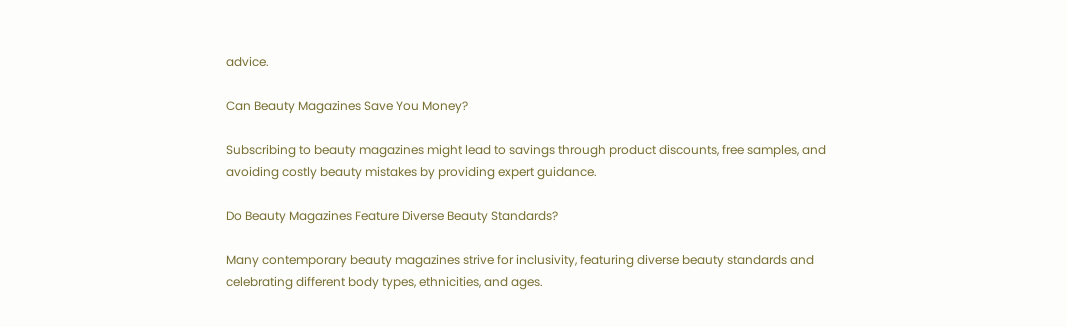advice.

Can Beauty Magazines Save You Money?

Subscribing to beauty magazines might lead to savings through product discounts, free samples, and avoiding costly beauty mistakes by providing expert guidance.

Do Beauty Magazines Feature Diverse Beauty Standards?

Many contemporary beauty magazines strive for inclusivity, featuring diverse beauty standards and celebrating different body types, ethnicities, and ages.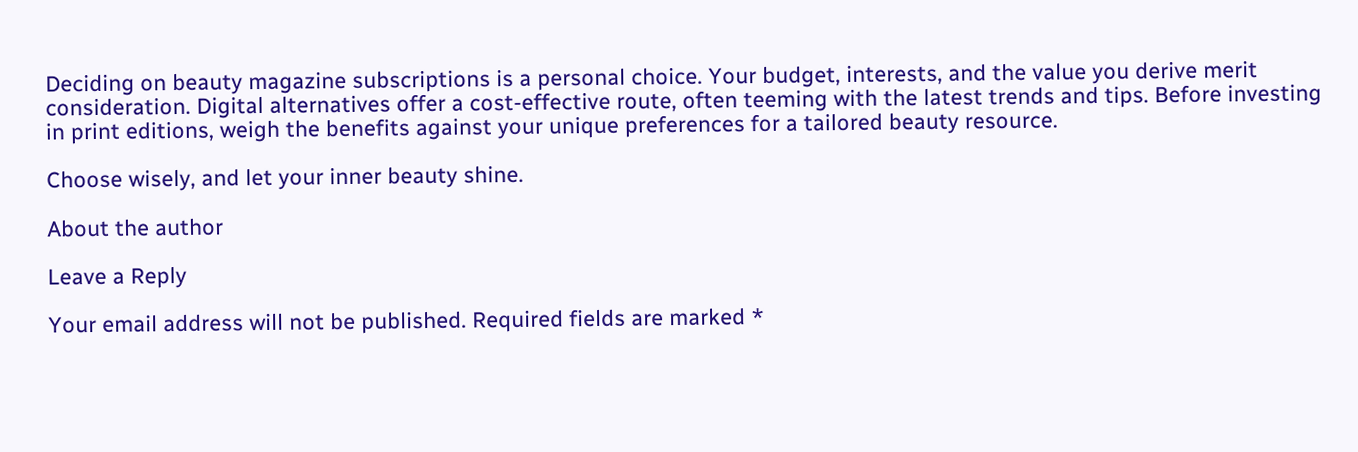Deciding on beauty magazine subscriptions is a personal choice. Your budget, interests, and the value you derive merit consideration. Digital alternatives offer a cost-effective route, often teeming with the latest trends and tips. Before investing in print editions, weigh the benefits against your unique preferences for a tailored beauty resource.

Choose wisely, and let your inner beauty shine.

About the author

Leave a Reply

Your email address will not be published. Required fields are marked *